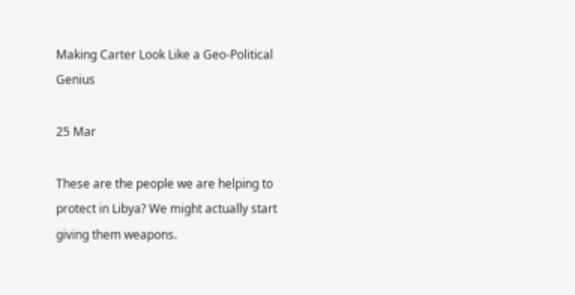Making Carter Look Like a Geo-Political Genius

25 Mar

These are the people we are helping to protect in Libya? We might actually start giving them weapons.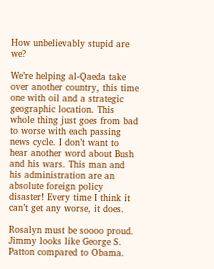How unbelievably stupid are we?

We’re helping al-Qaeda take over another country, this time one with oil and a strategic geographic location. This whole thing just goes from bad to worse with each passing news cycle. I don’t want to hear another word about Bush and his wars. This man and his administration are an absolute foreign policy disaster! Every time I think it can’t get any worse, it does.

Rosalyn must be soooo proud. Jimmy looks like George S. Patton compared to Obama.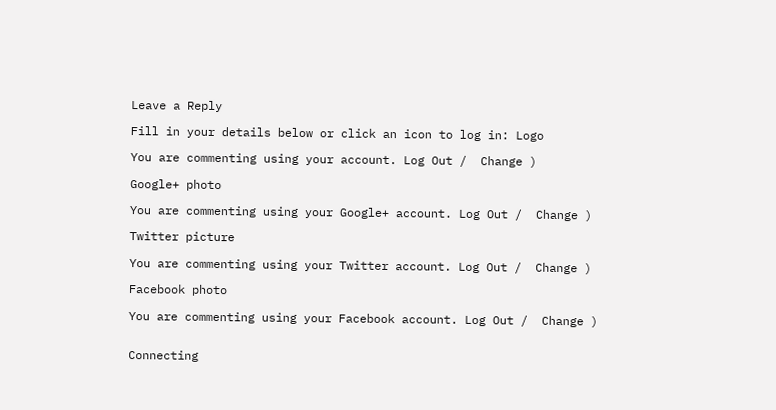Leave a Reply

Fill in your details below or click an icon to log in: Logo

You are commenting using your account. Log Out /  Change )

Google+ photo

You are commenting using your Google+ account. Log Out /  Change )

Twitter picture

You are commenting using your Twitter account. Log Out /  Change )

Facebook photo

You are commenting using your Facebook account. Log Out /  Change )


Connecting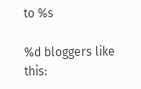to %s

%d bloggers like this: